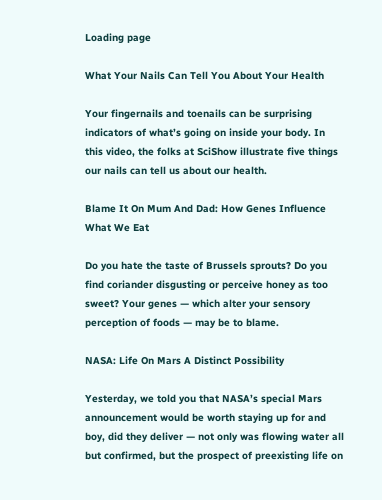Loading page

What Your Nails Can Tell You About Your Health

Your fingernails and toenails can be surprising indicators of what’s going on inside your body. In this video, the folks at SciShow illustrate five things our nails can tell us about our health.

Blame It On Mum And Dad: How Genes Influence What We Eat

Do you hate the taste of Brussels sprouts? Do you find coriander disgusting or perceive honey as too sweet? Your genes — which alter your sensory perception of foods — may be to blame.

NASA: Life On Mars A Distinct Possibility

Yesterday, we told you that NASA’s special Mars announcement would be worth staying up for and boy, did they deliver — not only was flowing water all but confirmed, but the prospect of preexisting life on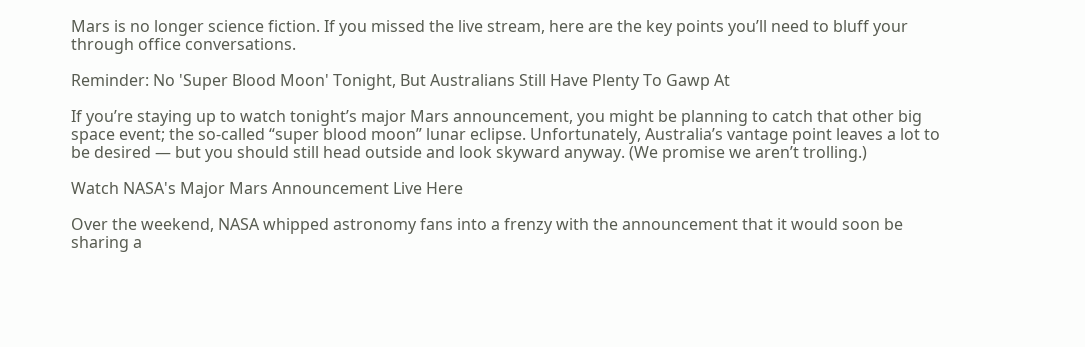Mars is no longer science fiction. If you missed the live stream, here are the key points you’ll need to bluff your through office conversations.

Reminder: No 'Super Blood Moon' Tonight, But Australians Still Have Plenty To Gawp At

If you’re staying up to watch tonight’s major Mars announcement, you might be planning to catch that other big space event; the so-called “super blood moon” lunar eclipse. Unfortunately, Australia’s vantage point leaves a lot to be desired — but you should still head outside and look skyward anyway. (We promise we aren’t trolling.)

Watch NASA's Major Mars Announcement Live Here

Over the weekend, NASA whipped astronomy fans into a frenzy with the announcement that it would soon be sharing a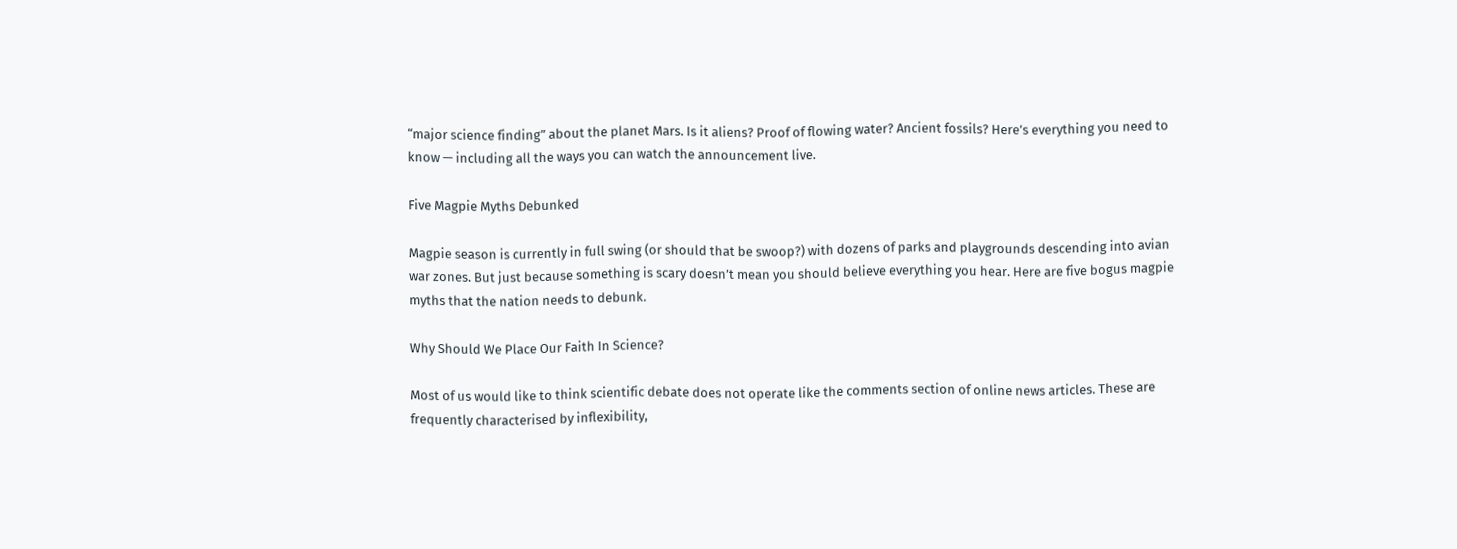“major science finding” about the planet Mars. Is it aliens? Proof of flowing water? Ancient fossils? Here’s everything you need to know — including all the ways you can watch the announcement live.

Five Magpie Myths Debunked

Magpie season is currently in full swing (or should that be swoop?) with dozens of parks and playgrounds descending into avian war zones. But just because something is scary doesn’t mean you should believe everything you hear. Here are five bogus magpie myths that the nation needs to debunk.

Why Should We Place Our Faith In Science?

Most of us would like to think scientific debate does not operate like the comments section of online news articles. These are frequently characterised by inflexibility,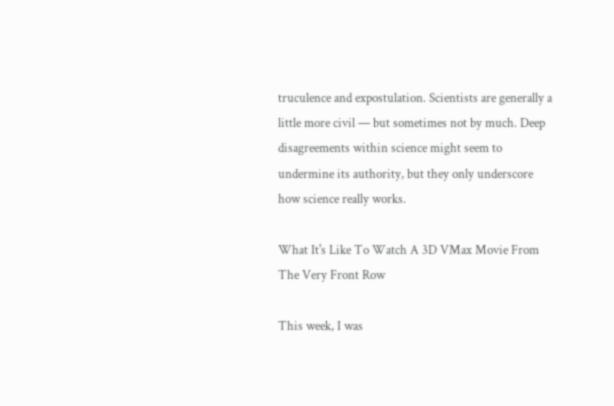truculence and expostulation. Scientists are generally a little more civil — but sometimes not by much. Deep disagreements within science might seem to undermine its authority, but they only underscore how science really works.

What It's Like To Watch A 3D VMax Movie From The Very Front Row

This week, I was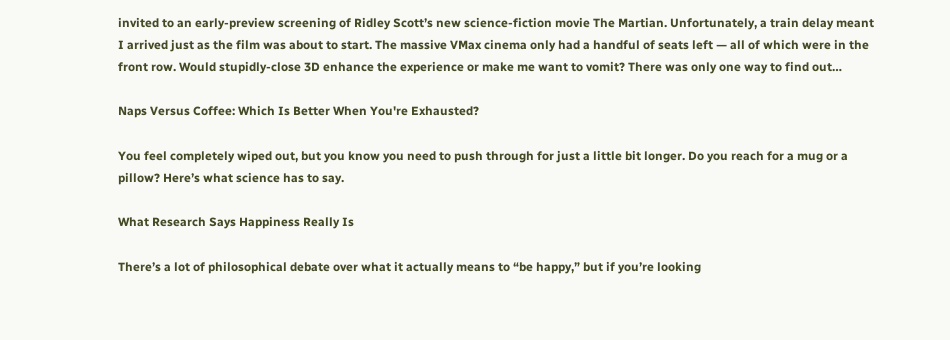invited to an early-preview screening of Ridley Scott’s new science-fiction movie The Martian. Unfortunately, a train delay meant I arrived just as the film was about to start. The massive VMax cinema only had a handful of seats left — all of which were in the front row. Would stupidly-close 3D enhance the experience or make me want to vomit? There was only one way to find out…

Naps Versus Coffee: Which Is Better When You're Exhausted?

You feel completely wiped out, but you know you need to push through for just a little bit longer. Do you reach for a mug or a pillow? Here’s what science has to say.

What Research Says Happiness Really Is

There’s a lot of philosophical debate over what it actually means to “be happy,” but if you’re looking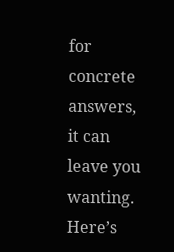for concrete answers, it can leave you wanting. Here’s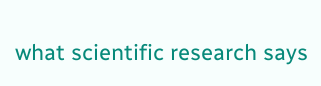what scientific research says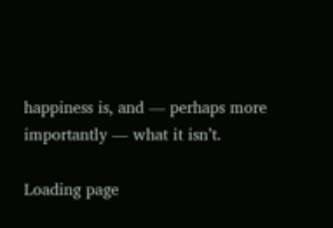happiness is, and — perhaps more importantly — what it isn’t.

Loading page